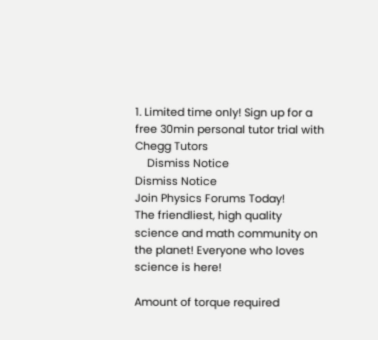1. Limited time only! Sign up for a free 30min personal tutor trial with Chegg Tutors
    Dismiss Notice
Dismiss Notice
Join Physics Forums Today!
The friendliest, high quality science and math community on the planet! Everyone who loves science is here!

Amount of torque required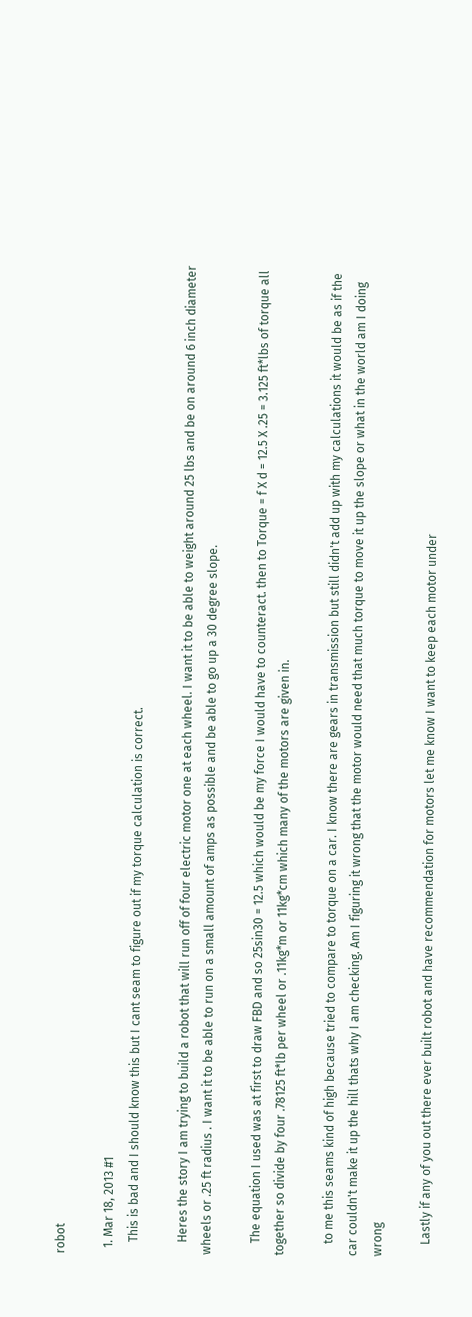robot

  1. Mar 18, 2013 #1
    This is bad and I should know this but I cant seam to figure out if my torque calculation is correct.

    Heres the story I am trying to build a robot that will run off of four electric motor one at each wheel. I want it to be able to weight around 25 lbs and be on around 6 inch diameter wheels or .25 ft radius . I want it to be able to run on a small amount of amps as possible and be able to go up a 30 degree slope.

    The equation I used was at first to draw FBD and so 25sin30 = 12.5 which would be my force I would have to counteract. then to Torque = f X d = 12.5 X .25 = 3.125 ft*lbs of torque all together so divide by four .78125 ft*lb per wheel or .11kg*m or 11kg*cm which many of the motors are given in.

    to me this seams kind of high because tried to compare to torque on a car. I know there are gears in transmission but still didn't add up with my calculations it would be as if the car couldn't make it up the hill thats why I am checking. Am I figuring it wrong that the motor would need that much torque to move it up the slope or what in the world am I doing wrong

    Lastly if any of you out there ever built robot and have recommendation for motors let me know I want to keep each motor under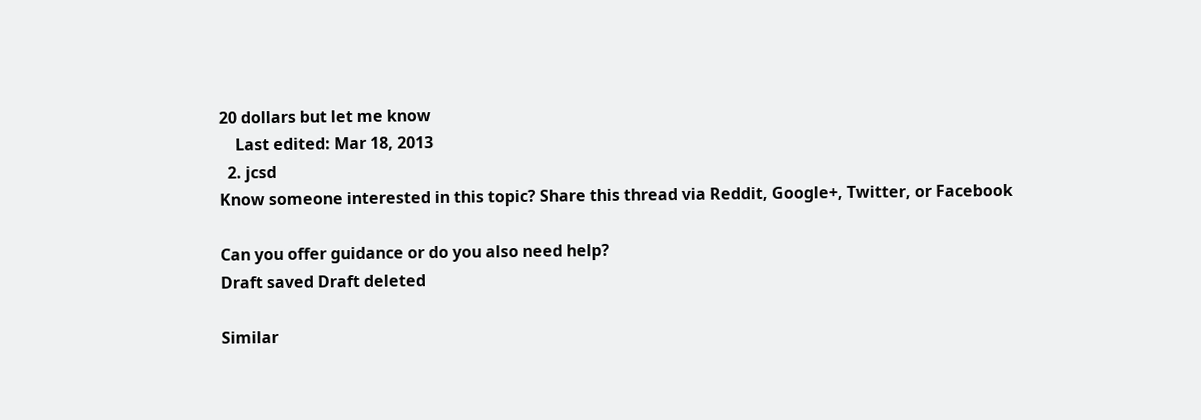20 dollars but let me know
    Last edited: Mar 18, 2013
  2. jcsd
Know someone interested in this topic? Share this thread via Reddit, Google+, Twitter, or Facebook

Can you offer guidance or do you also need help?
Draft saved Draft deleted

Similar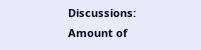Discussions: Amount of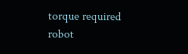torque required robot